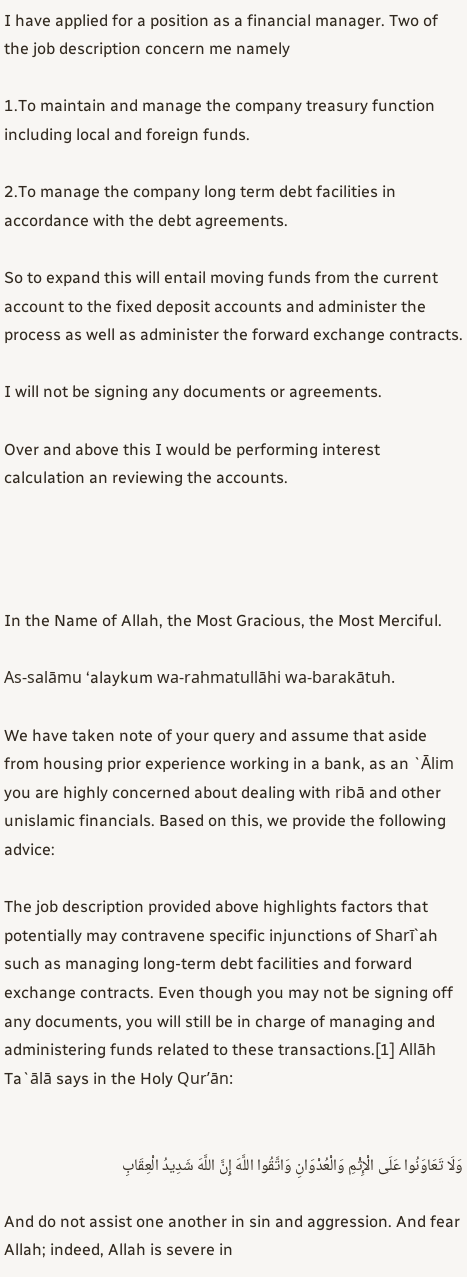I have applied for a position as a financial manager. Two of the job description concern me namely

1.To maintain and manage the company treasury function including local and foreign funds.

2.To manage the company long term debt facilities in accordance with the debt agreements.

So to expand this will entail moving funds from the current account to the fixed deposit accounts and administer the process as well as administer the forward exchange contracts.

I will not be signing any documents or agreements.

Over and above this I would be performing interest calculation an reviewing the accounts.




In the Name of Allah, the Most Gracious, the Most Merciful.

As-salāmu ‘alaykum wa-rahmatullāhi wa-barakātuh.

We have taken note of your query and assume that aside from housing prior experience working in a bank, as an `Ālim you are highly concerned about dealing with ribā and other unislamic financials. Based on this, we provide the following advice:

The job description provided above highlights factors that potentially may contravene specific injunctions of Sharī`ah such as managing long-term debt facilities and forward exchange contracts. Even though you may not be signing off any documents, you will still be in charge of managing and administering funds related to these transactions.[1] Allāh Ta`ālā says in the Holy Qur’ān:


وَلَا تَعَاوَنُوا عَلَى الْإِثْمِ وَالْعُدْوَانِ وَاتَّقُوا اللَّهَ إِنَّ اللَّهَ شَدِيدُ الْعِقَابِ

And do not assist one another in sin and aggression. And fear Allah; indeed, Allah is severe in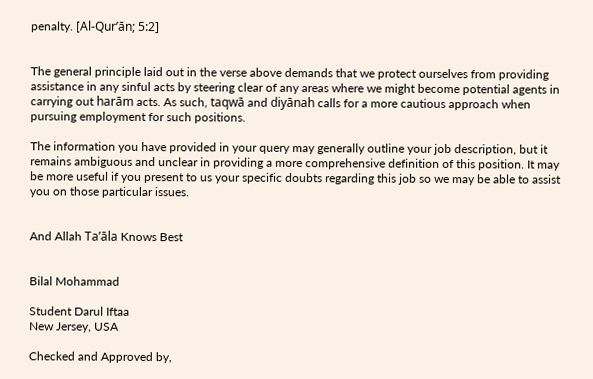penalty. [Al-Qur’ān; 5:2]


The general principle laid out in the verse above demands that we protect ourselves from providing assistance in any sinful acts by steering clear of any areas where we might become potential agents in carrying out harām acts. As such, taqwā and diyānah calls for a more cautious approach when pursuing employment for such positions.

The information you have provided in your query may generally outline your job description, but it remains ambiguous and unclear in providing a more comprehensive definition of this position. It may be more useful if you present to us your specific doubts regarding this job so we may be able to assist you on those particular issues.


And Allah Ta’āla Knows Best


Bilal Mohammad

Student Darul Iftaa
New Jersey, USA

Checked and Approved by,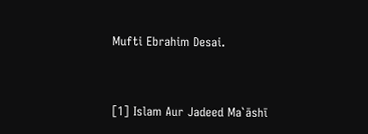Mufti Ebrahim Desai.


[1] Islam Aur Jadeed Ma`āshī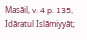Masāil, v. 4 p. 135, Idāratul Islāmiyyāt;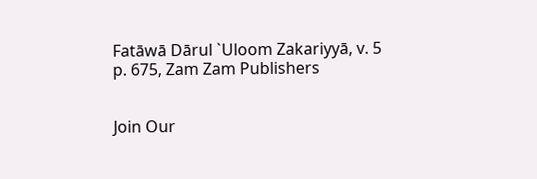Fatāwā Dārul `Uloom Zakariyyā, v. 5 p. 675, Zam Zam Publishers


Join Our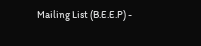Mailing List (B.E.E.P) -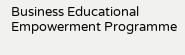Business Educational Empowerment Programme